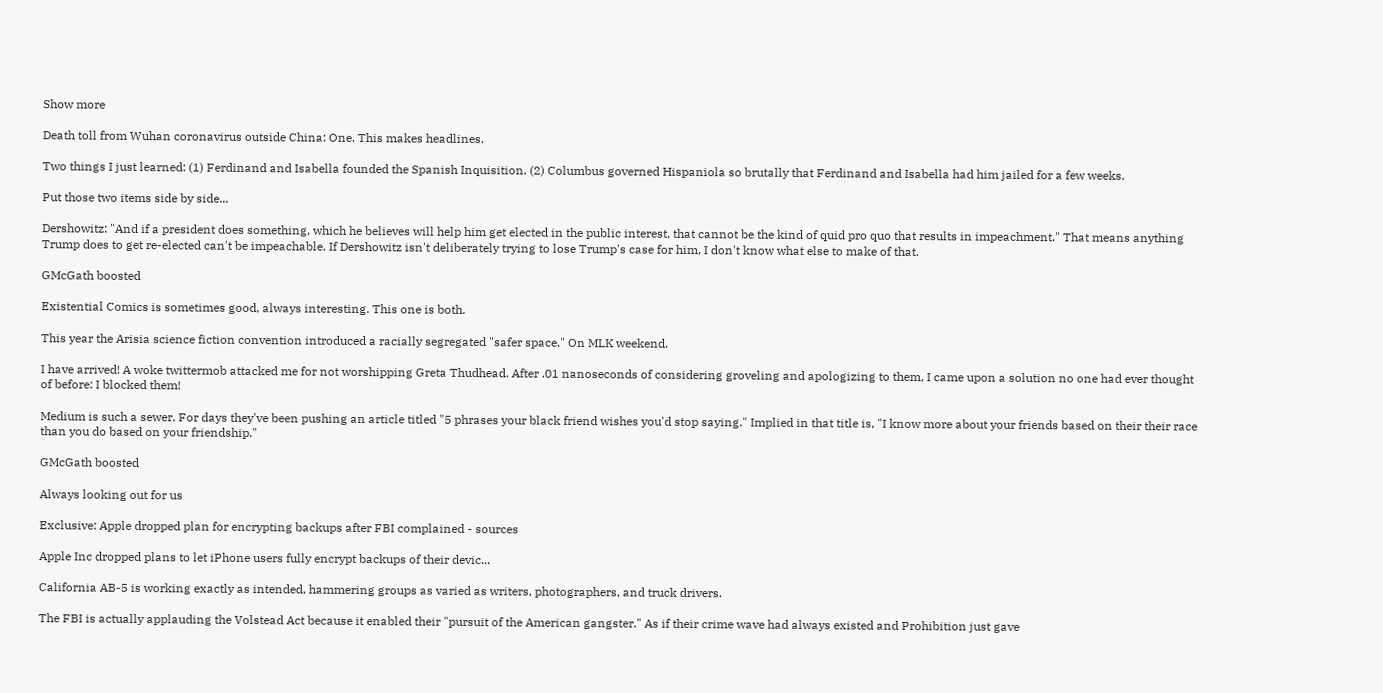Show more

Death toll from Wuhan coronavirus outside China: One. This makes headlines.

Two things I just learned: (1) Ferdinand and Isabella founded the Spanish Inquisition. (2) Columbus governed Hispaniola so brutally that Ferdinand and Isabella had him jailed for a few weeks.

Put those two items side by side...

Dershowitz: "And if a president does something, which he believes will help him get elected in the public interest, that cannot be the kind of quid pro quo that results in impeachment." That means anything Trump does to get re-elected can't be impeachable. If Dershowitz isn't deliberately trying to lose Trump's case for him, I don't know what else to make of that.

GMcGath boosted

Existential Comics is sometimes good, always interesting. This one is both.

This year the Arisia science fiction convention introduced a racially segregated "safer space." On MLK weekend.

I have arrived! A woke twittermob attacked me for not worshipping Greta Thudhead. After .01 nanoseconds of considering groveling and apologizing to them, I came upon a solution no one had ever thought of before: I blocked them!

Medium is such a sewer. For days they've been pushing an article titled "5 phrases your black friend wishes you'd stop saying." Implied in that title is, "I know more about your friends based on their their race than you do based on your friendship."

GMcGath boosted

Always looking out for us

Exclusive: Apple dropped plan for encrypting backups after FBI complained - sources

Apple Inc dropped plans to let iPhone users fully encrypt backups of their devic...

California AB-5 is working exactly as intended, hammering groups as varied as writers, photographers, and truck drivers.

The FBI is actually applauding the Volstead Act because it enabled their "pursuit of the American gangster." As if their crime wave had always existed and Prohibition just gave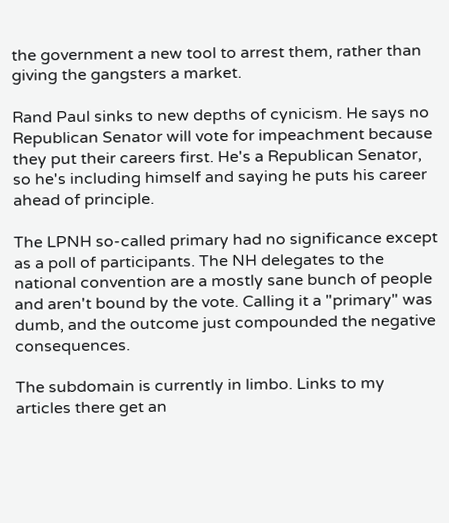the government a new tool to arrest them, rather than giving the gangsters a market.

Rand Paul sinks to new depths of cynicism. He says no Republican Senator will vote for impeachment because they put their careers first. He's a Republican Senator, so he's including himself and saying he puts his career ahead of principle.

The LPNH so-called primary had no significance except as a poll of participants. The NH delegates to the national convention are a mostly sane bunch of people and aren't bound by the vote. Calling it a "primary" was dumb, and the outcome just compounded the negative consequences.

The subdomain is currently in limbo. Links to my articles there get an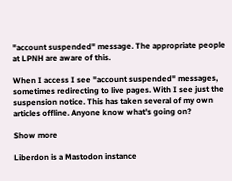"account suspended" message. The appropriate people at LPNH are aware of this.

When I access I see "account suspended" messages, sometimes redirecting to live pages. With I see just the suspension notice. This has taken several of my own articles offline. Anyone know what's going on?

Show more

Liberdon is a Mastodon instance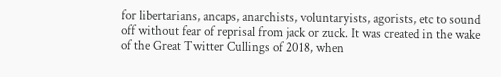for libertarians, ancaps, anarchists, voluntaryists, agorists, etc to sound off without fear of reprisal from jack or zuck. It was created in the wake of the Great Twitter Cullings of 2018, when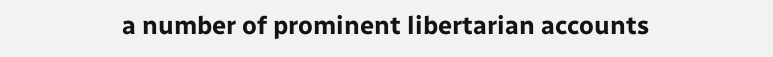a number of prominent libertarian accounts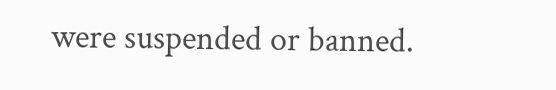were suspended or banned.